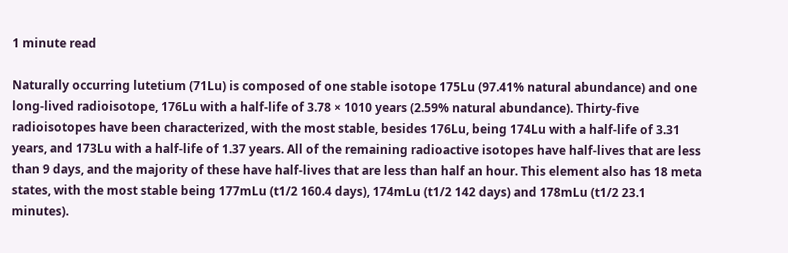1 minute read

Naturally occurring lutetium (71Lu) is composed of one stable isotope 175Lu (97.41% natural abundance) and one long-lived radioisotope, 176Lu with a half-life of 3.78 × 1010 years (2.59% natural abundance). Thirty-five radioisotopes have been characterized, with the most stable, besides 176Lu, being 174Lu with a half-life of 3.31 years, and 173Lu with a half-life of 1.37 years. All of the remaining radioactive isotopes have half-lives that are less than 9 days, and the majority of these have half-lives that are less than half an hour. This element also has 18 meta states, with the most stable being 177mLu (t1/2 160.4 days), 174mLu (t1/2 142 days) and 178mLu (t1/2 23.1 minutes).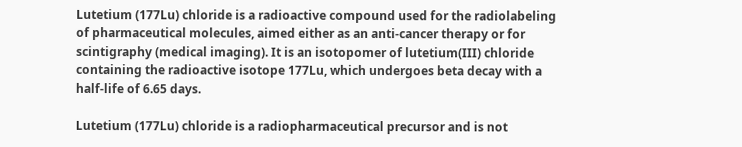Lutetium (177Lu) chloride is a radioactive compound used for the radiolabeling of pharmaceutical molecules, aimed either as an anti-cancer therapy or for scintigraphy (medical imaging). It is an isotopomer of lutetium(III) chloride containing the radioactive isotope 177Lu, which undergoes beta decay with a half-life of 6.65 days.

Lutetium (177Lu) chloride is a radiopharmaceutical precursor and is not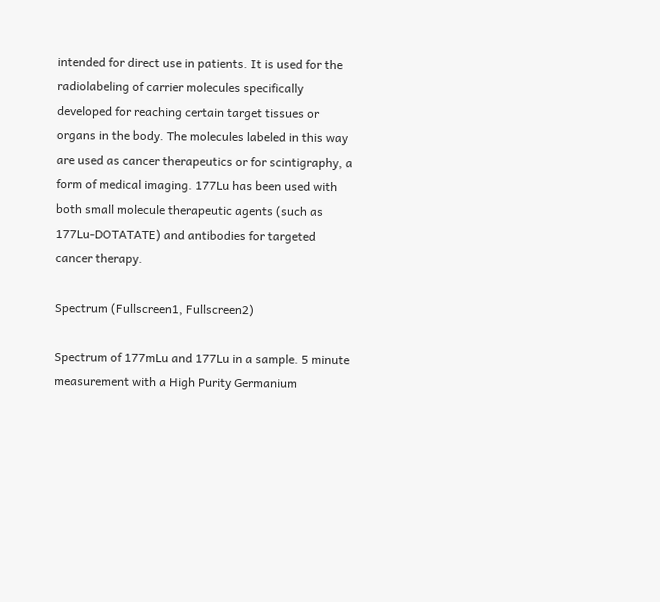intended for direct use in patients. It is used for the radiolabeling of carrier molecules specifically developed for reaching certain target tissues or organs in the body. The molecules labeled in this way are used as cancer therapeutics or for scintigraphy, a form of medical imaging. 177Lu has been used with both small molecule therapeutic agents (such as 177Lu-DOTATATE) and antibodies for targeted cancer therapy.

Spectrum (Fullscreen1, Fullscreen2)

Spectrum of 177mLu and 177Lu in a sample. 5 minute measurement with a High Purity Germanium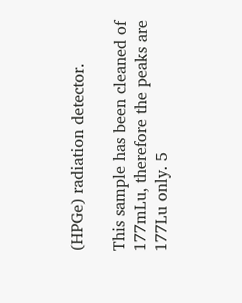(HPGe) radiation detector.

This sample has been cleaned of 177mLu, therefore the peaks are 177Lu only. 5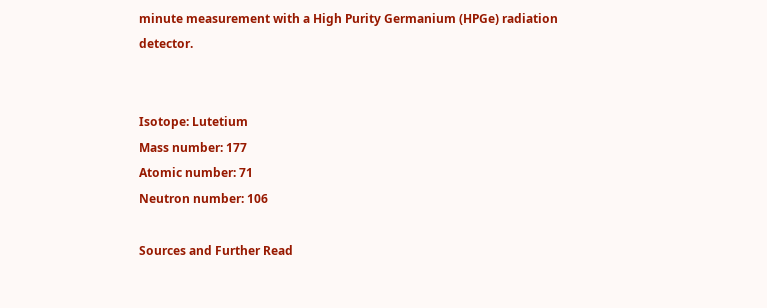minute measurement with a High Purity Germanium (HPGe) radiation detector.


Isotope: Lutetium
Mass number: 177
Atomic number: 71
Neutron number: 106

Sources and Further Read